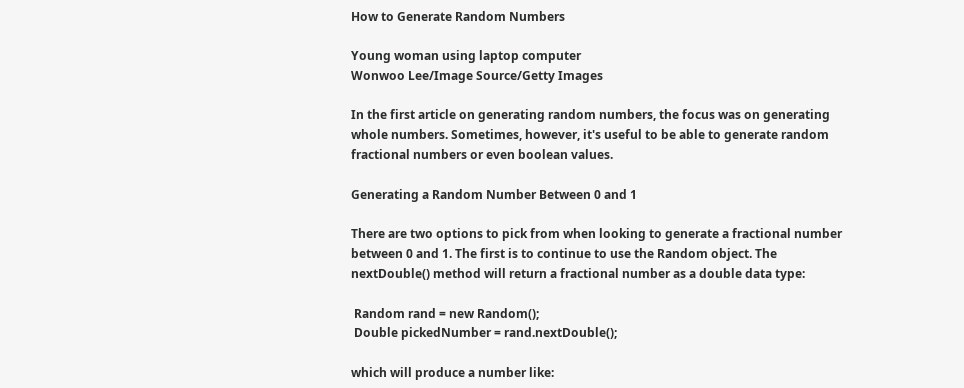How to Generate Random Numbers

Young woman using laptop computer
Wonwoo Lee/Image Source/Getty Images

In the first article on generating random numbers, the focus was on generating whole numbers. Sometimes, however, it's useful to be able to generate random fractional numbers or even boolean values.

Generating a Random Number Between 0 and 1

There are two options to pick from when looking to generate a fractional number between 0 and 1. The first is to continue to use the Random object. The nextDouble() method will return a fractional number as a double data type:

 Random rand = new Random();
 Double pickedNumber = rand.nextDouble();

which will produce a number like: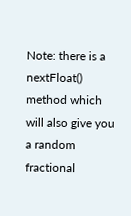Note: there is a nextFloat() method which will also give you a random fractional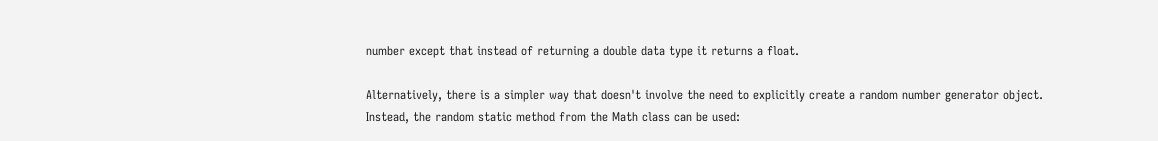number except that instead of returning a double data type it returns a float.

Alternatively, there is a simpler way that doesn't involve the need to explicitly create a random number generator object. Instead, the random static method from the Math class can be used: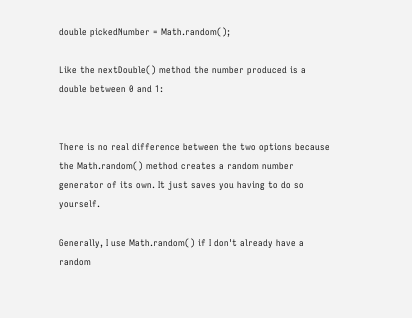double pickedNumber = Math.random();

Like the nextDouble() method the number produced is a double between 0 and 1:


There is no real difference between the two options because the Math.random() method creates a random number generator of its own. It just saves you having to do so yourself.

Generally, I use Math.random() if I don't already have a random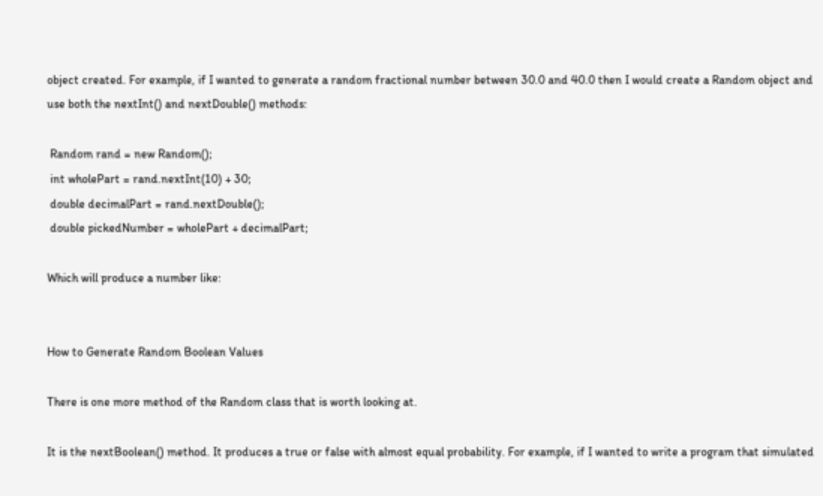object created. For example, if I wanted to generate a random fractional number between 30.0 and 40.0 then I would create a Random object and use both the nextInt() and nextDouble() methods:

 Random rand = new Random();
 int wholePart = rand.nextInt(10) + 30;
 double decimalPart = rand.nextDouble();
 double pickedNumber = wholePart + decimalPart;

Which will produce a number like:


How to Generate Random Boolean Values

There is one more method of the Random class that is worth looking at.

It is the nextBoolean() method. It produces a true or false with almost equal probability. For example, if I wanted to write a program that simulated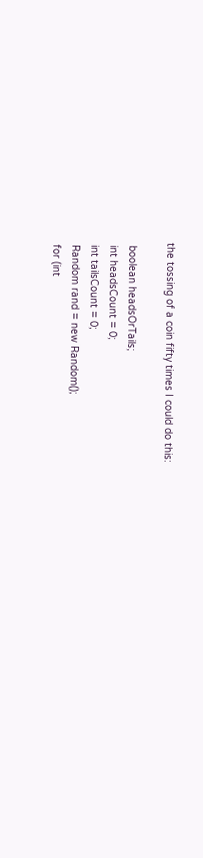the tossing of a coin fifty times I could do this:

 boolean headsOrTails;
 int headsCount = 0;
 int tailsCount = 0;
 Random rand = new Random();
 for (int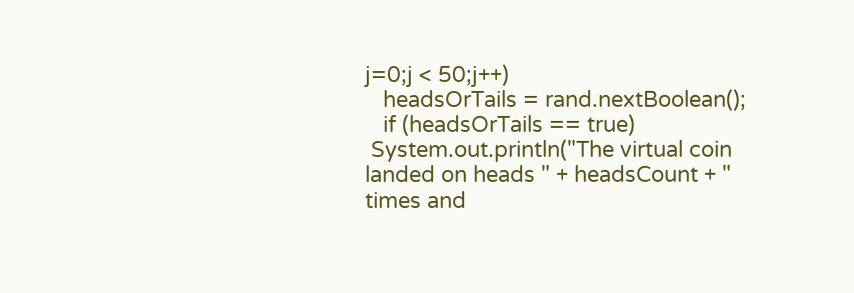j=0;j < 50;j++)
   headsOrTails = rand.nextBoolean();
   if (headsOrTails == true)
 System.out.println("The virtual coin landed on heads " + headsCount + " times and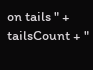on tails " + tailsCount + "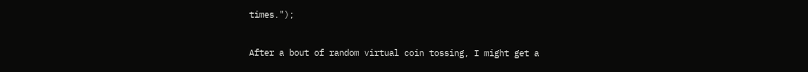times.");

After a bout of random virtual coin tossing, I might get a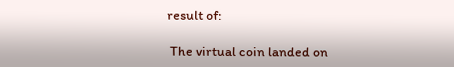result of:

 The virtual coin landed on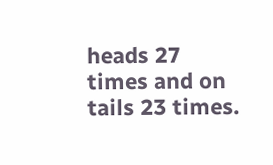heads 27 times and on tails 23 times.